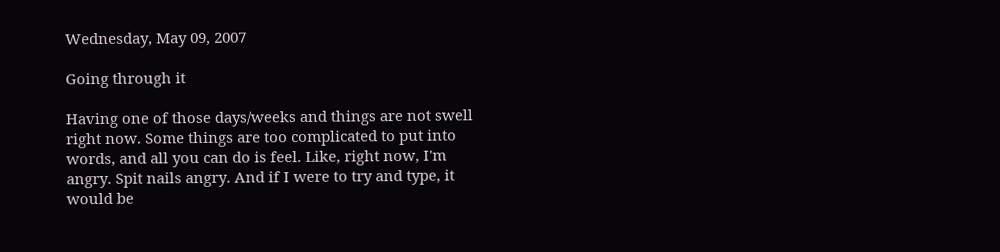Wednesday, May 09, 2007

Going through it

Having one of those days/weeks and things are not swell right now. Some things are too complicated to put into words, and all you can do is feel. Like, right now, I'm angry. Spit nails angry. And if I were to try and type, it would be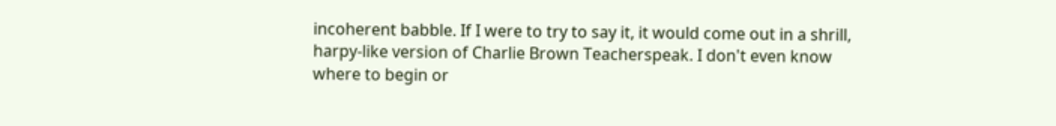incoherent babble. If I were to try to say it, it would come out in a shrill, harpy-like version of Charlie Brown Teacherspeak. I don't even know where to begin or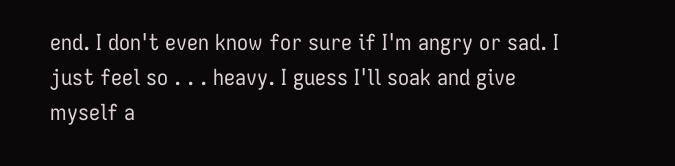end. I don't even know for sure if I'm angry or sad. I just feel so . . . heavy. I guess I'll soak and give myself a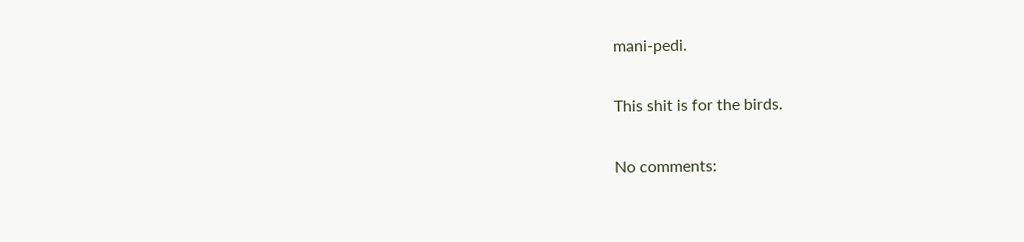mani-pedi.

This shit is for the birds.

No comments: